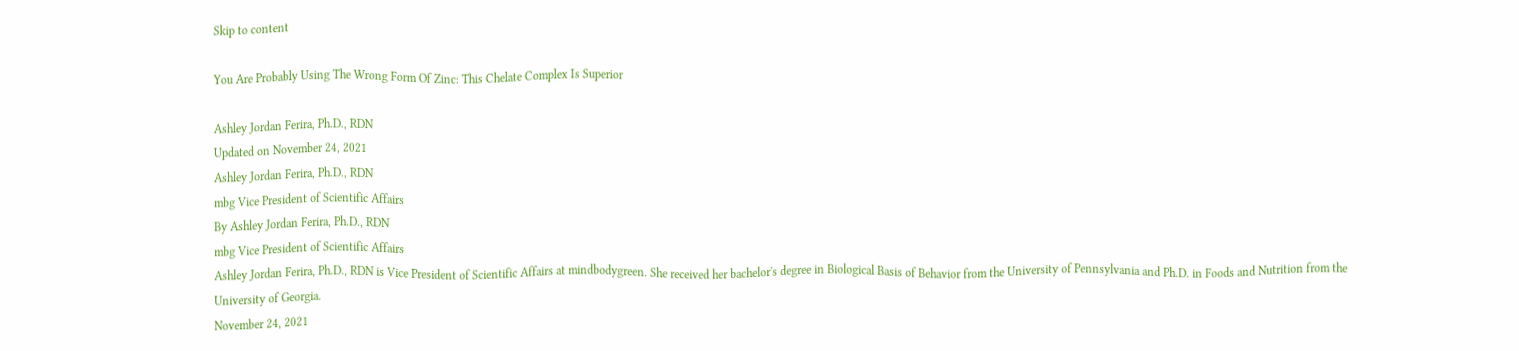Skip to content

You Are Probably Using The Wrong Form Of Zinc: This Chelate Complex Is Superior

Ashley Jordan Ferira, Ph.D., RDN
Updated on November 24, 2021
Ashley Jordan Ferira, Ph.D., RDN
mbg Vice President of Scientific Affairs
By Ashley Jordan Ferira, Ph.D., RDN
mbg Vice President of Scientific Affairs
Ashley Jordan Ferira, Ph.D., RDN is Vice President of Scientific Affairs at mindbodygreen. She received her bachelor's degree in Biological Basis of Behavior from the University of Pennsylvania and Ph.D. in Foods and Nutrition from the University of Georgia.
November 24, 2021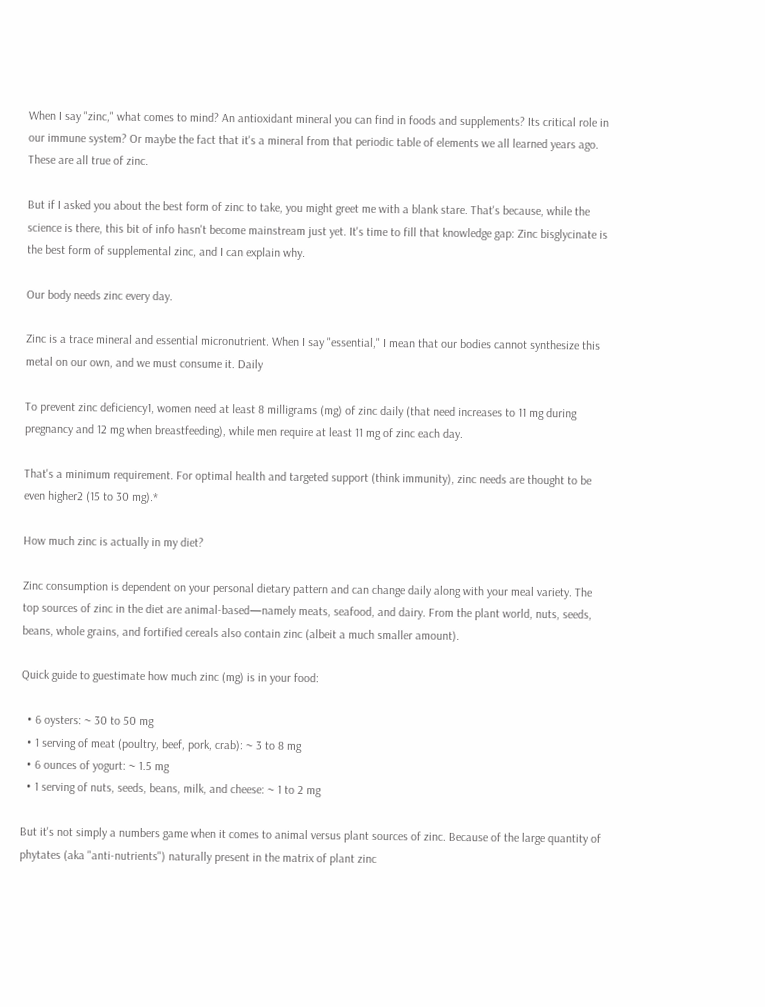When I say "zinc," what comes to mind? An antioxidant mineral you can find in foods and supplements? Its critical role in our immune system? Or maybe the fact that it's a mineral from that periodic table of elements we all learned years ago. These are all true of zinc.

But if I asked you about the best form of zinc to take, you might greet me with a blank stare. That's because, while the science is there, this bit of info hasn't become mainstream just yet. It's time to fill that knowledge gap: Zinc bisglycinate is the best form of supplemental zinc, and I can explain why.

Our body needs zinc every day.

Zinc is a trace mineral and essential micronutrient. When I say "essential," I mean that our bodies cannot synthesize this metal on our own, and we must consume it. Daily

To prevent zinc deficiency1, women need at least 8 milligrams (mg) of zinc daily (that need increases to 11 mg during pregnancy and 12 mg when breastfeeding), while men require at least 11 mg of zinc each day.

That's a minimum requirement. For optimal health and targeted support (think immunity), zinc needs are thought to be even higher2 (15 to 30 mg).*

How much zinc is actually in my diet?

Zinc consumption is dependent on your personal dietary pattern and can change daily along with your meal variety. The top sources of zinc in the diet are animal-based—namely meats, seafood, and dairy. From the plant world, nuts, seeds, beans, whole grains, and fortified cereals also contain zinc (albeit a much smaller amount).

Quick guide to guestimate how much zinc (mg) is in your food:

  • 6 oysters: ~ 30 to 50 mg
  • 1 serving of meat (poultry, beef, pork, crab): ~ 3 to 8 mg
  • 6 ounces of yogurt: ~ 1.5 mg
  • 1 serving of nuts, seeds, beans, milk, and cheese: ~ 1 to 2 mg

But it's not simply a numbers game when it comes to animal versus plant sources of zinc. Because of the large quantity of phytates (aka "anti-nutrients") naturally present in the matrix of plant zinc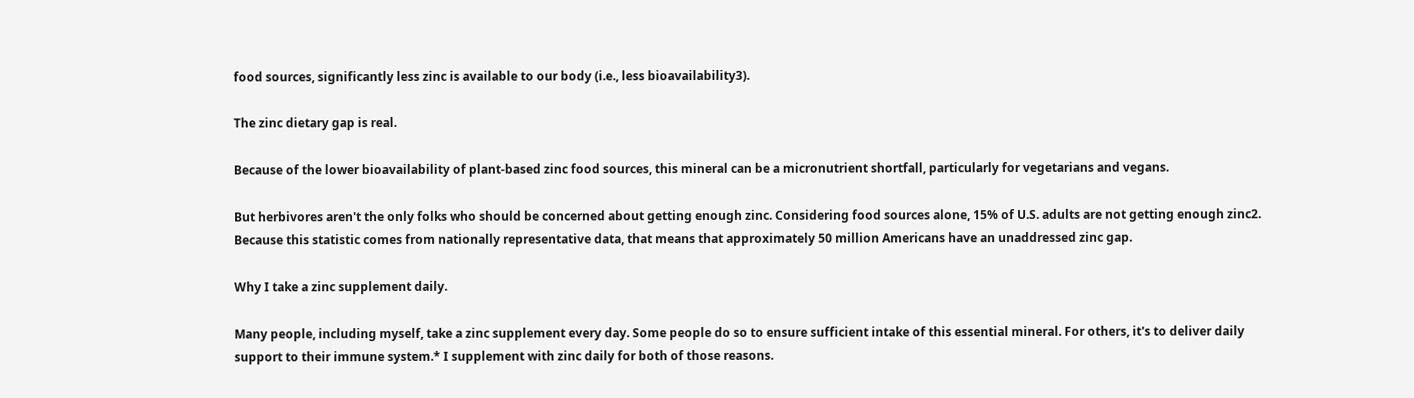food sources, significantly less zinc is available to our body (i.e., less bioavailability3).

The zinc dietary gap is real.

Because of the lower bioavailability of plant-based zinc food sources, this mineral can be a micronutrient shortfall, particularly for vegetarians and vegans.

But herbivores aren't the only folks who should be concerned about getting enough zinc. Considering food sources alone, 15% of U.S. adults are not getting enough zinc2. Because this statistic comes from nationally representative data, that means that approximately 50 million Americans have an unaddressed zinc gap.

Why I take a zinc supplement daily.

Many people, including myself, take a zinc supplement every day. Some people do so to ensure sufficient intake of this essential mineral. For others, it's to deliver daily support to their immune system.* I supplement with zinc daily for both of those reasons.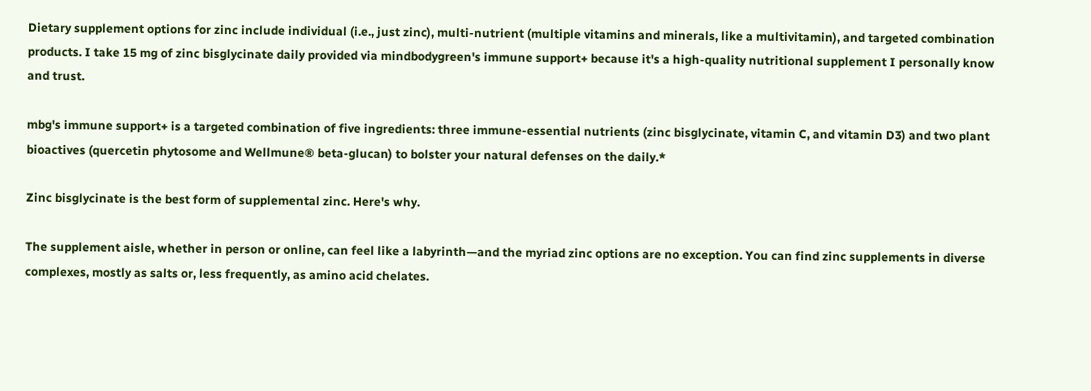Dietary supplement options for zinc include individual (i.e., just zinc), multi-nutrient (multiple vitamins and minerals, like a multivitamin), and targeted combination products. I take 15 mg of zinc bisglycinate daily provided via mindbodygreen's immune support+ because it's a high-quality nutritional supplement I personally know and trust.

mbg's immune support+ is a targeted combination of five ingredients: three immune-essential nutrients (zinc bisglycinate, vitamin C, and vitamin D3) and two plant bioactives (quercetin phytosome and Wellmune® beta-glucan) to bolster your natural defenses on the daily.*

Zinc bisglycinate is the best form of supplemental zinc. Here's why.

The supplement aisle, whether in person or online, can feel like a labyrinth—and the myriad zinc options are no exception. You can find zinc supplements in diverse complexes, mostly as salts or, less frequently, as amino acid chelates.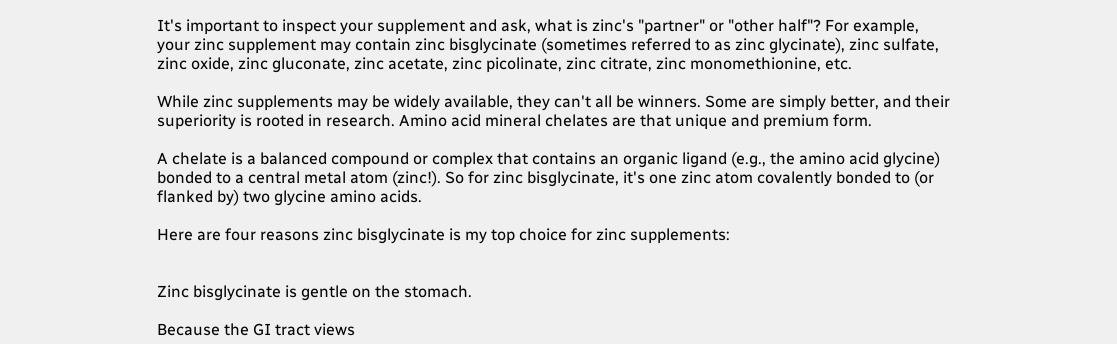It's important to inspect your supplement and ask, what is zinc's "partner" or "other half"? For example, your zinc supplement may contain zinc bisglycinate (sometimes referred to as zinc glycinate), zinc sulfate, zinc oxide, zinc gluconate, zinc acetate, zinc picolinate, zinc citrate, zinc monomethionine, etc.

While zinc supplements may be widely available, they can't all be winners. Some are simply better, and their superiority is rooted in research. Amino acid mineral chelates are that unique and premium form.

A chelate is a balanced compound or complex that contains an organic ligand (e.g., the amino acid glycine) bonded to a central metal atom (zinc!). So for zinc bisglycinate, it's one zinc atom covalently bonded to (or flanked by) two glycine amino acids.

Here are four reasons zinc bisglycinate is my top choice for zinc supplements:


Zinc bisglycinate is gentle on the stomach.

Because the GI tract views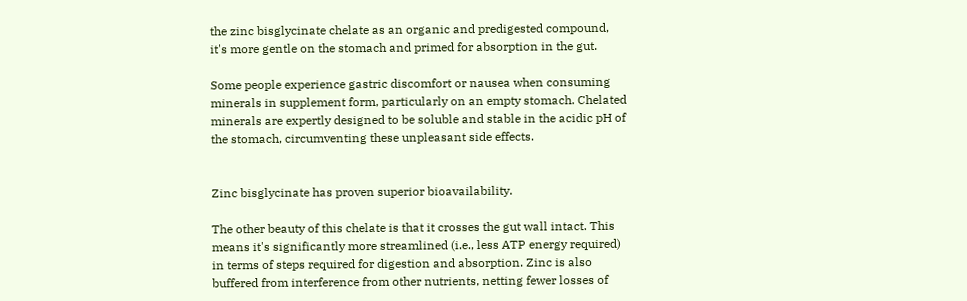the zinc bisglycinate chelate as an organic and predigested compound, it's more gentle on the stomach and primed for absorption in the gut.

Some people experience gastric discomfort or nausea when consuming minerals in supplement form, particularly on an empty stomach. Chelated minerals are expertly designed to be soluble and stable in the acidic pH of the stomach, circumventing these unpleasant side effects.


Zinc bisglycinate has proven superior bioavailability.

The other beauty of this chelate is that it crosses the gut wall intact. This means it's significantly more streamlined (i.e., less ATP energy required) in terms of steps required for digestion and absorption. Zinc is also buffered from interference from other nutrients, netting fewer losses of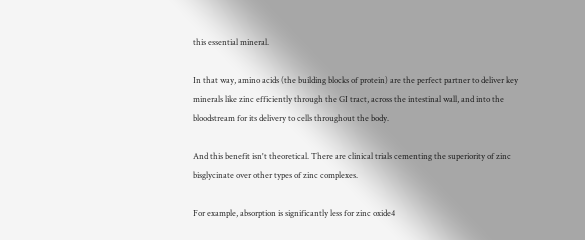this essential mineral.

In that way, amino acids (the building blocks of protein) are the perfect partner to deliver key minerals like zinc efficiently through the GI tract, across the intestinal wall, and into the bloodstream for its delivery to cells throughout the body.

And this benefit isn't theoretical. There are clinical trials cementing the superiority of zinc bisglycinate over other types of zinc complexes.

For example, absorption is significantly less for zinc oxide4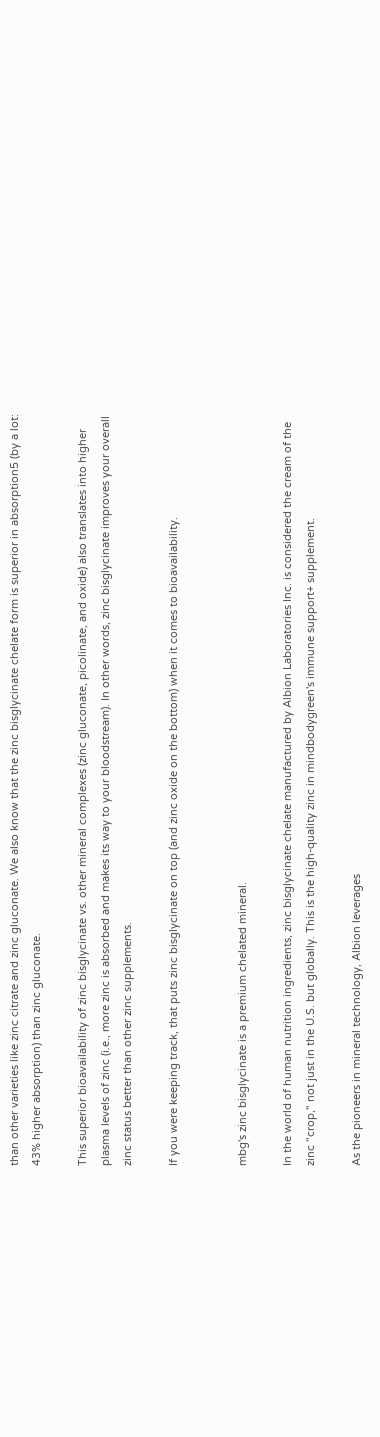than other varieties like zinc citrate and zinc gluconate. We also know that the zinc bisglycinate chelate form is superior in absorption5 (by a lot: 43% higher absorption) than zinc gluconate.

This superior bioavailability of zinc bisglycinate vs. other mineral complexes (zinc gluconate, picolinate, and oxide) also translates into higher plasma levels of zinc (i.e., more zinc is absorbed and makes its way to your bloodstream). In other words, zinc bisglycinate improves your overall zinc status better than other zinc supplements.

If you were keeping track, that puts zinc bisglycinate on top (and zinc oxide on the bottom) when it comes to bioavailability.


mbg's zinc bisglycinate is a premium chelated mineral.

In the world of human nutrition ingredients, zinc bisglycinate chelate manufactured by Albion Laboratories Inc. is considered the cream of the zinc "crop," not just in the U.S. but globally. This is the high-quality zinc in mindbodygreen's immune support+ supplement.

As the pioneers in mineral technology, Albion leverages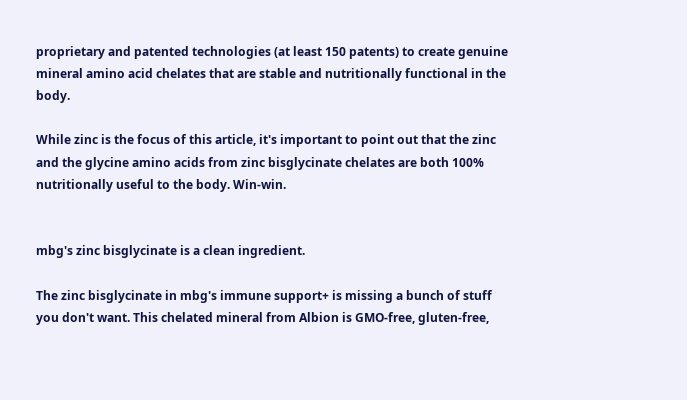proprietary and patented technologies (at least 150 patents) to create genuine mineral amino acid chelates that are stable and nutritionally functional in the body.

While zinc is the focus of this article, it's important to point out that the zinc and the glycine amino acids from zinc bisglycinate chelates are both 100% nutritionally useful to the body. Win-win.


mbg's zinc bisglycinate is a clean ingredient.

The zinc bisglycinate in mbg's immune support+ is missing a bunch of stuff you don't want. This chelated mineral from Albion is GMO-free, gluten-free,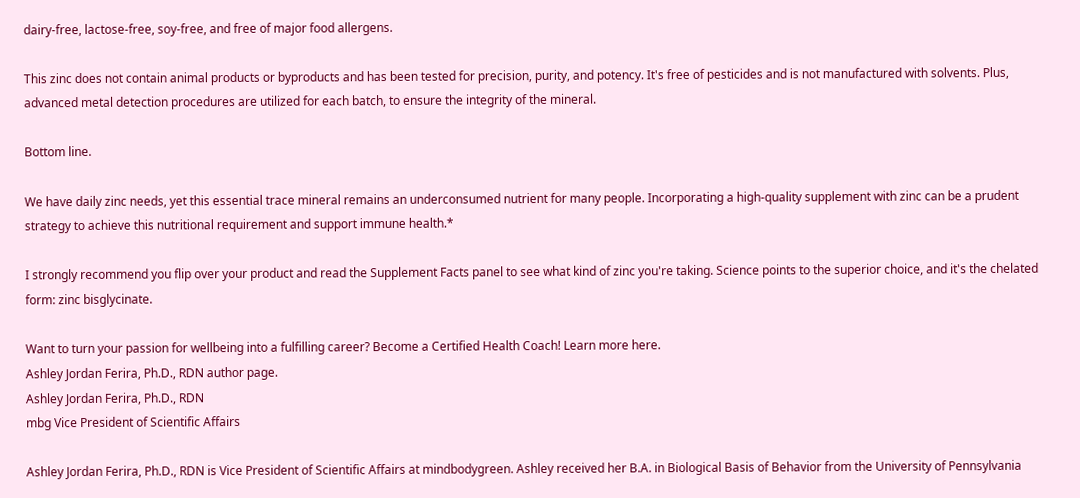dairy-free, lactose-free, soy-free, and free of major food allergens.

This zinc does not contain animal products or byproducts and has been tested for precision, purity, and potency. It's free of pesticides and is not manufactured with solvents. Plus, advanced metal detection procedures are utilized for each batch, to ensure the integrity of the mineral.

Bottom line.

We have daily zinc needs, yet this essential trace mineral remains an underconsumed nutrient for many people. Incorporating a high-quality supplement with zinc can be a prudent strategy to achieve this nutritional requirement and support immune health.*

I strongly recommend you flip over your product and read the Supplement Facts panel to see what kind of zinc you're taking. Science points to the superior choice, and it's the chelated form: zinc bisglycinate.

Want to turn your passion for wellbeing into a fulfilling career? Become a Certified Health Coach! Learn more here.
Ashley Jordan Ferira, Ph.D., RDN author page.
Ashley Jordan Ferira, Ph.D., RDN
mbg Vice President of Scientific Affairs

Ashley Jordan Ferira, Ph.D., RDN is Vice President of Scientific Affairs at mindbodygreen. Ashley received her B.A. in Biological Basis of Behavior from the University of Pennsylvania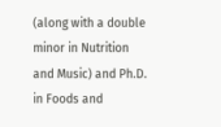(along with a double minor in Nutrition and Music) and Ph.D. in Foods and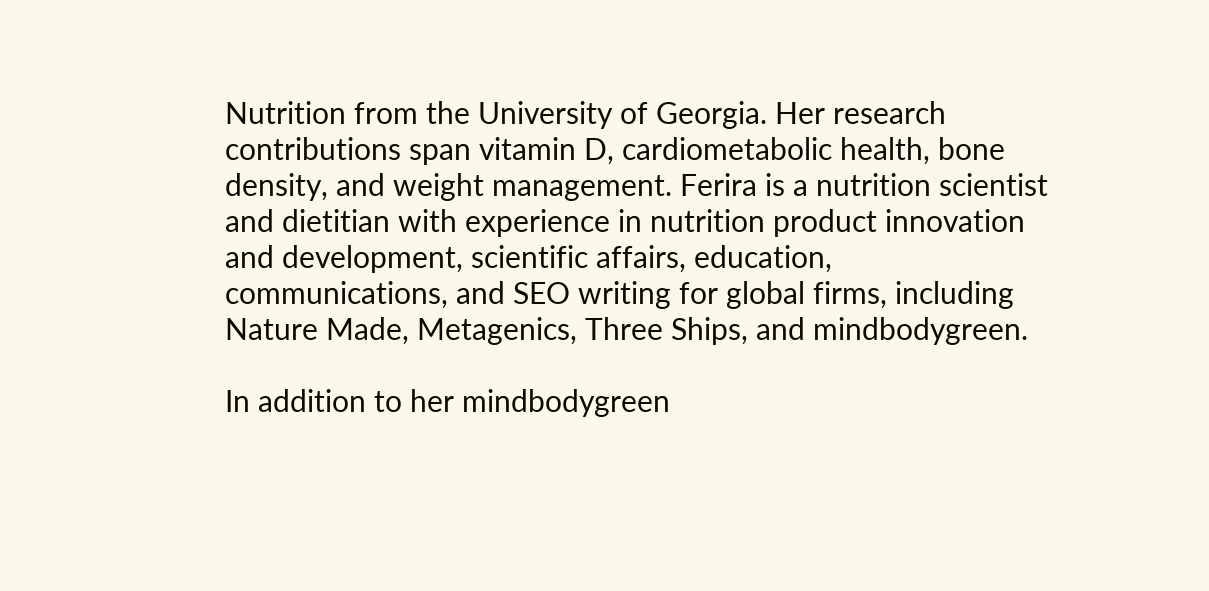Nutrition from the University of Georgia. Her research contributions span vitamin D, cardiometabolic health, bone density, and weight management. Ferira is a nutrition scientist and dietitian with experience in nutrition product innovation and development, scientific affairs, education, communications, and SEO writing for global firms, including Nature Made, Metagenics, Three Ships, and mindbodygreen.

In addition to her mindbodygreen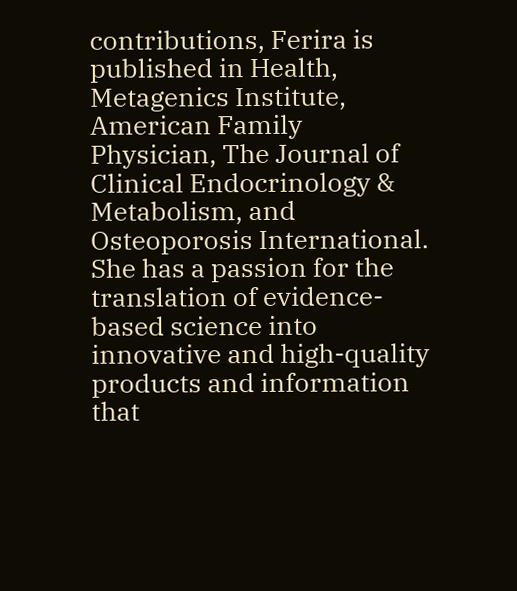contributions, Ferira is published in Health, Metagenics Institute, American Family Physician, The Journal of Clinical Endocrinology & Metabolism, and Osteoporosis International. She has a passion for the translation of evidence-based science into innovative and high-quality products and information that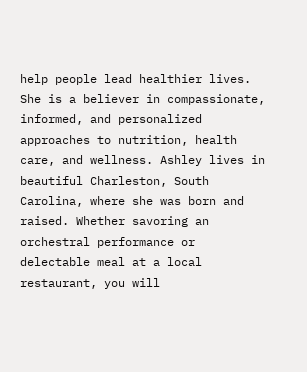help people lead healthier lives. She is a believer in compassionate, informed, and personalized approaches to nutrition, health care, and wellness. Ashley lives in beautiful Charleston, South Carolina, where she was born and raised. Whether savoring an orchestral performance or delectable meal at a local restaurant, you will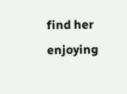find her enjoying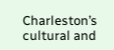Charleston’s cultural and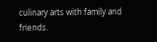culinary arts with family and friends.